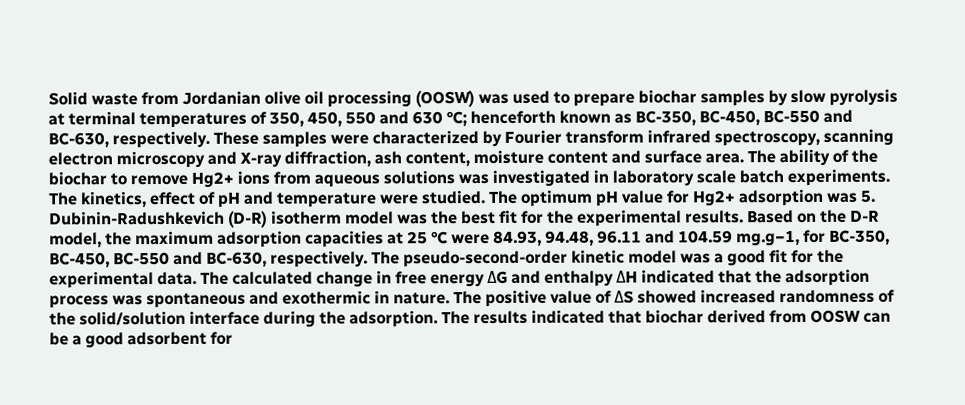Solid waste from Jordanian olive oil processing (OOSW) was used to prepare biochar samples by slow pyrolysis at terminal temperatures of 350, 450, 550 and 630 °C; henceforth known as BC-350, BC-450, BC-550 and BC-630, respectively. These samples were characterized by Fourier transform infrared spectroscopy, scanning electron microscopy and X-ray diffraction, ash content, moisture content and surface area. The ability of the biochar to remove Hg2+ ions from aqueous solutions was investigated in laboratory scale batch experiments. The kinetics, effect of pH and temperature were studied. The optimum pH value for Hg2+ adsorption was 5. Dubinin-Radushkevich (D-R) isotherm model was the best fit for the experimental results. Based on the D-R model, the maximum adsorption capacities at 25 °C were 84.93, 94.48, 96.11 and 104.59 mg.g−1, for BC-350, BC-450, BC-550 and BC-630, respectively. The pseudo-second-order kinetic model was a good fit for the experimental data. The calculated change in free energy ΔG and enthalpy ΔH indicated that the adsorption process was spontaneous and exothermic in nature. The positive value of ΔS showed increased randomness of the solid/solution interface during the adsorption. The results indicated that biochar derived from OOSW can be a good adsorbent for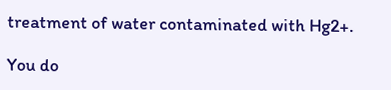treatment of water contaminated with Hg2+.

You do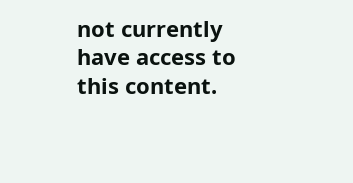not currently have access to this content.